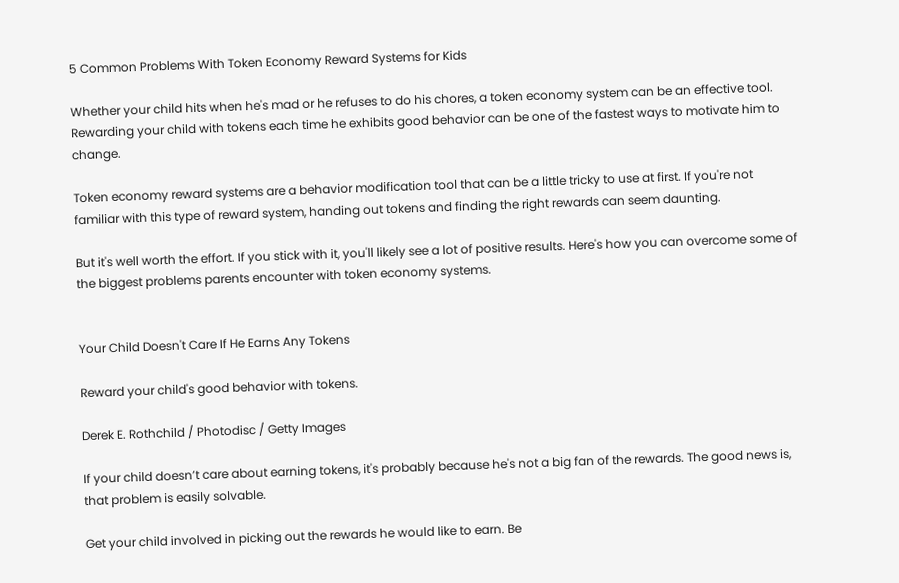5 Common Problems With Token Economy Reward Systems for Kids

Whether your child hits when he's mad or he refuses to do his chores, a token economy system can be an effective tool. Rewarding your child with tokens each time he exhibits good behavior can be one of the fastest ways to motivate him to change.

Token economy reward systems are a behavior modification tool that can be a little tricky to use at first. If you're not familiar with this type of reward system, handing out tokens and finding the right rewards can seem daunting.

But it's well worth the effort. If you stick with it, you'll likely see a lot of positive results. Here's how you can overcome some of the biggest problems parents encounter with token economy systems.


Your Child Doesn't Care If He Earns Any Tokens

Reward your child's good behavior with tokens.

Derek E. Rothchild / Photodisc / Getty Images

If your child doesn’t care about earning tokens, it's probably because he's not a big fan of the rewards. The good news is, that problem is easily solvable.

Get your child involved in picking out the rewards he would like to earn. Be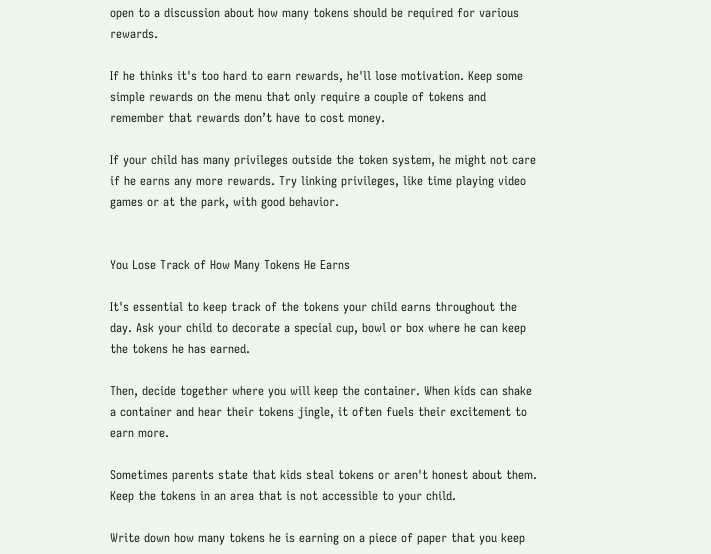open to a discussion about how many tokens should be required for various rewards.

If he thinks it's too hard to earn rewards, he'll lose motivation. Keep some simple rewards on the menu that only require a couple of tokens and remember that rewards don’t have to cost money.

If your child has many privileges outside the token system, he might not care if he earns any more rewards. Try linking privileges, like time playing video games or at the park, with good behavior.


You Lose Track of How Many Tokens He Earns

It's essential to keep track of the tokens your child earns throughout the day. Ask your child to decorate a special cup, bowl or box where he can keep the tokens he has earned.

Then, decide together where you will keep the container. When kids can shake a container and hear their tokens jingle, it often fuels their excitement to earn more.

Sometimes parents state that kids steal tokens or aren't honest about them. Keep the tokens in an area that is not accessible to your child.

Write down how many tokens he is earning on a piece of paper that you keep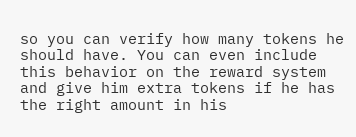so you can verify how many tokens he should have. You can even include this behavior on the reward system and give him extra tokens if he has the right amount in his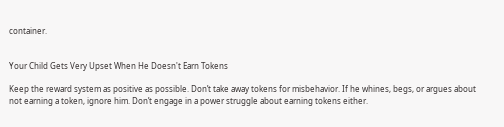container.


Your Child Gets Very Upset When He Doesn't Earn Tokens

Keep the reward system as positive as possible. Don’t take away tokens for misbehavior. If he whines, begs, or argues about not earning a token, ignore him. Don’t engage in a power struggle about earning tokens either.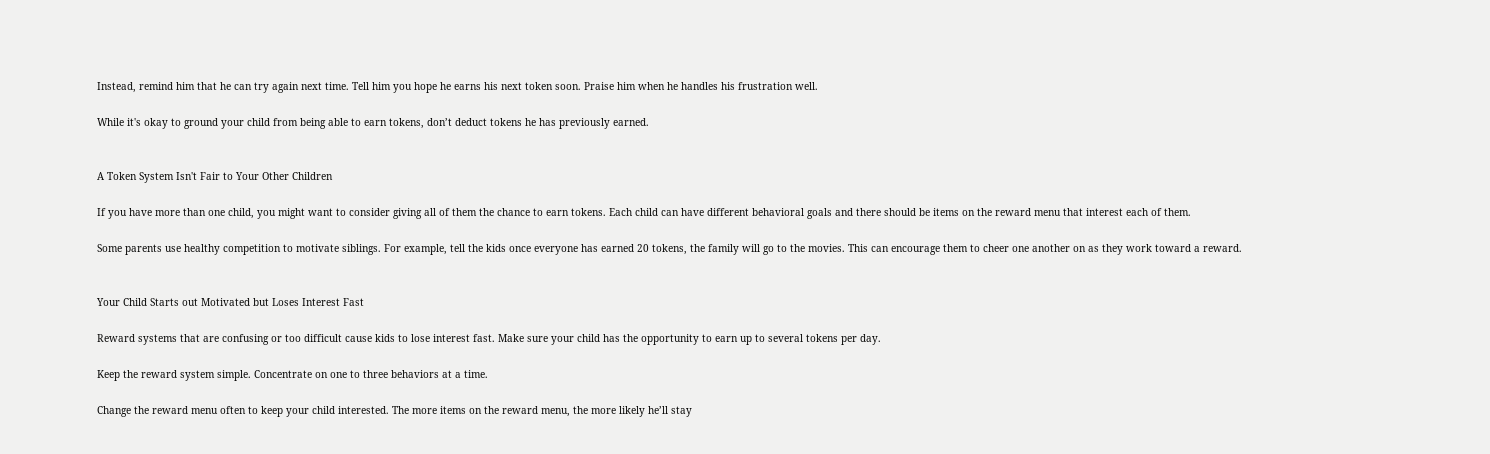Instead, remind him that he can try again next time. Tell him you hope he earns his next token soon. Praise him when he handles his frustration well.

While it's okay to ground your child from being able to earn tokens, don’t deduct tokens he has previously earned.


A Token System Isn't Fair to Your Other Children

If you have more than one child, you might want to consider giving all of them the chance to earn tokens. Each child can have different behavioral goals and there should be items on the reward menu that interest each of them.

Some parents use healthy competition to motivate siblings. For example, tell the kids once everyone has earned 20 tokens, the family will go to the movies. This can encourage them to cheer one another on as they work toward a reward.


Your Child Starts out Motivated but Loses Interest Fast

Reward systems that are confusing or too difficult cause kids to lose interest fast. Make sure your child has the opportunity to earn up to several tokens per day.

Keep the reward system simple. Concentrate on one to three behaviors at a time.

Change the reward menu often to keep your child interested. The more items on the reward menu, the more likely he’ll stay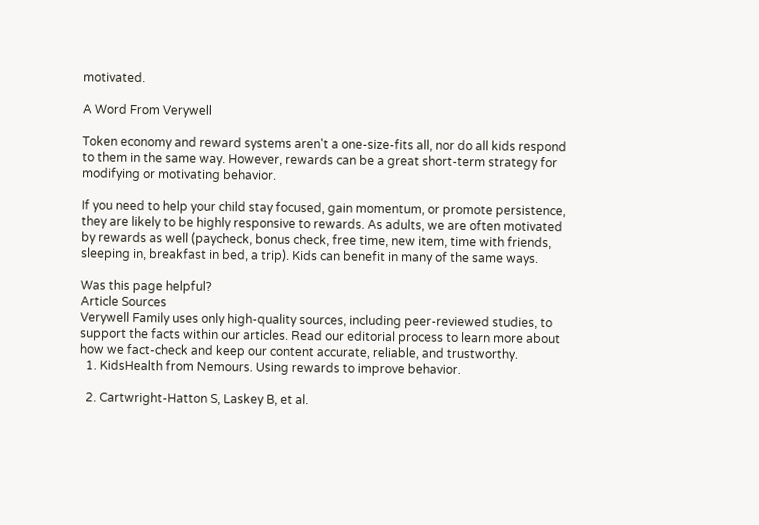motivated.

A Word From Verywell

Token economy and reward systems aren't a one-size-fits all, nor do all kids respond to them in the same way. However, rewards can be a great short-term strategy for modifying or motivating behavior.

If you need to help your child stay focused, gain momentum, or promote persistence, they are likely to be highly responsive to rewards. As adults, we are often motivated by rewards as well (paycheck, bonus check, free time, new item, time with friends, sleeping in, breakfast in bed, a trip). Kids can benefit in many of the same ways.

Was this page helpful?
Article Sources
Verywell Family uses only high-quality sources, including peer-reviewed studies, to support the facts within our articles. Read our editorial process to learn more about how we fact-check and keep our content accurate, reliable, and trustworthy.
  1. KidsHealth from Nemours. Using rewards to improve behavior.

  2. Cartwright‐Hatton S, Laskey B, et al.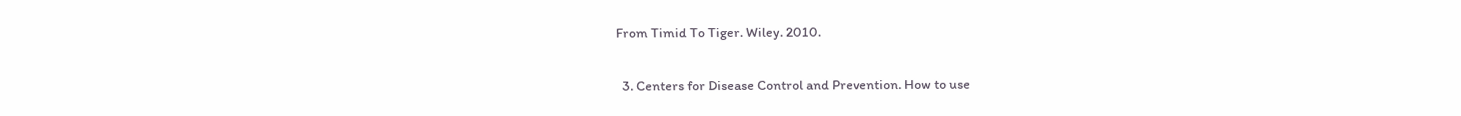From Timid To Tiger. Wiley. 2010.

  3. Centers for Disease Control and Prevention. How to use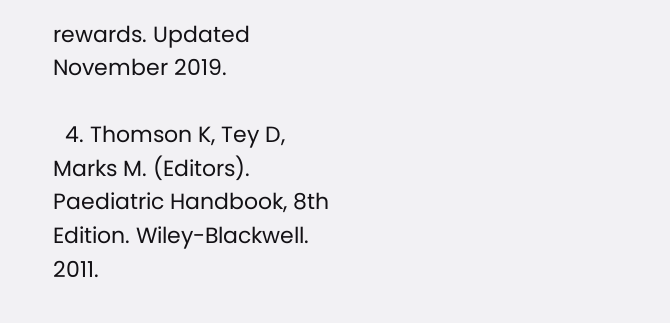rewards. Updated November 2019.

  4. Thomson K, Tey D, Marks M. (Editors). Paediatric Handbook, 8th Edition. Wiley-Blackwell. 2011.